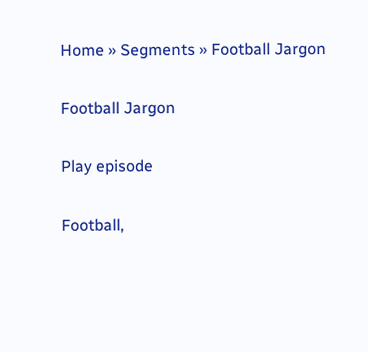Home » Segments » Football Jargon

Football Jargon

Play episode

Football,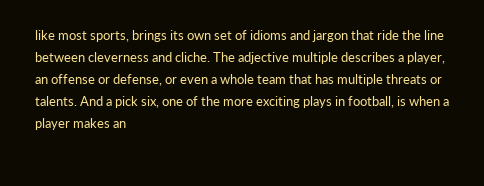like most sports, brings its own set of idioms and jargon that ride the line between cleverness and cliche. The adjective multiple describes a player, an offense or defense, or even a whole team that has multiple threats or talents. And a pick six, one of the more exciting plays in football, is when a player makes an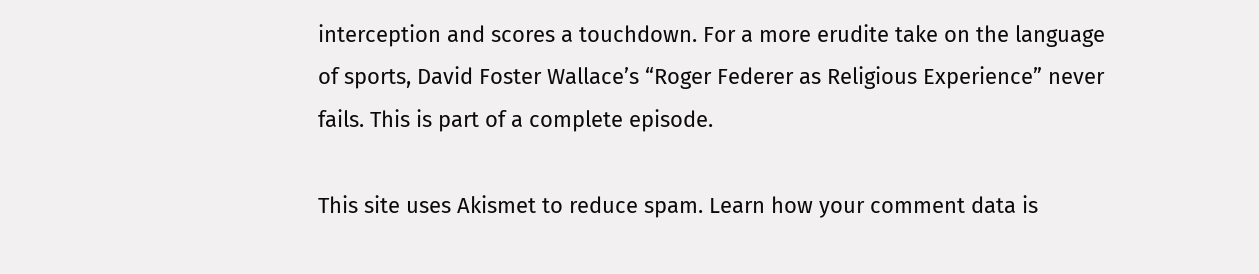interception and scores a touchdown. For a more erudite take on the language of sports, David Foster Wallace’s “Roger Federer as Religious Experience” never fails. This is part of a complete episode.

This site uses Akismet to reduce spam. Learn how your comment data is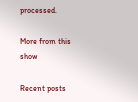processed.

More from this show

Recent posts